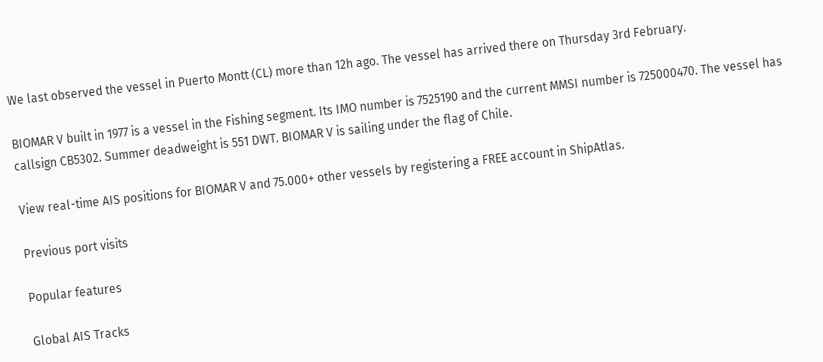We last observed the vessel in Puerto Montt (CL) more than 12h ago. The vessel has arrived there on Thursday 3rd February.

BIOMAR V built in 1977 is a vessel in the Fishing segment. Its IMO number is 7525190 and the current MMSI number is 725000470. The vessel has callsign CB5302. Summer deadweight is 551 DWT. BIOMAR V is sailing under the flag of Chile.

View real-time AIS positions for BIOMAR V and 75.000+ other vessels by registering a FREE account in ShipAtlas.

Previous port visits

Popular features

Global AIS Tracks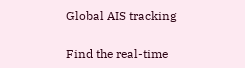Global AIS tracking

Find the real-time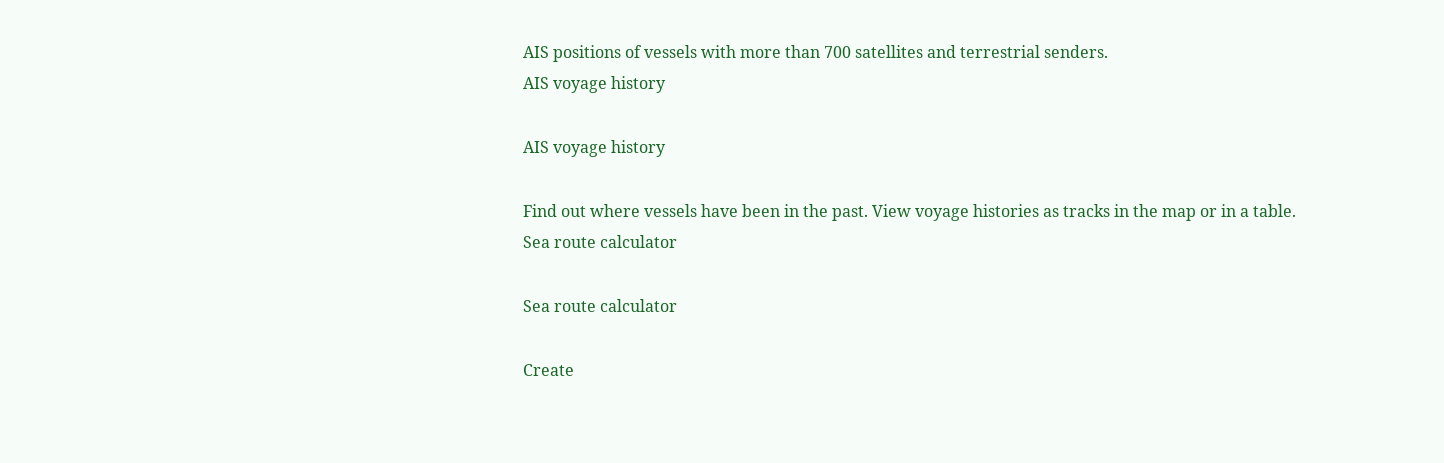AIS positions of vessels with more than 700 satellites and terrestrial senders.
AIS voyage history

AIS voyage history

Find out where vessels have been in the past. View voyage histories as tracks in the map or in a table.
Sea route calculator

Sea route calculator

Create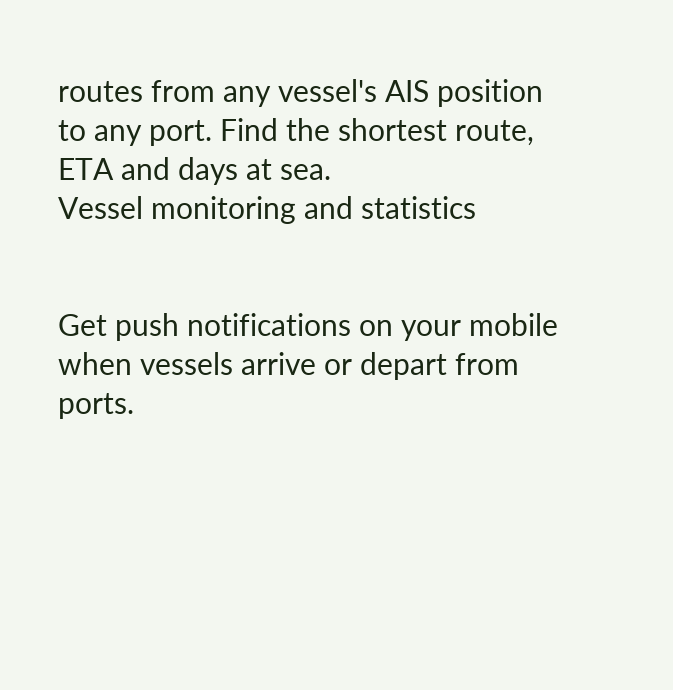routes from any vessel's AIS position to any port. Find the shortest route, ETA and days at sea.
Vessel monitoring and statistics


Get push notifications on your mobile when vessels arrive or depart from ports.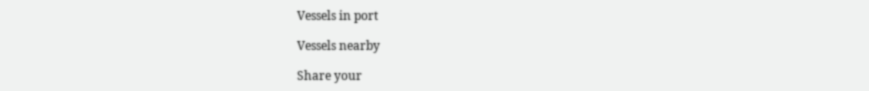Vessels in port

Vessels nearby

Share your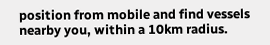position from mobile and find vessels nearby you, within a 10km radius.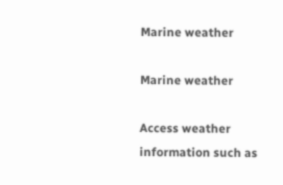Marine weather

Marine weather

Access weather information such as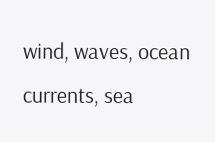wind, waves, ocean currents, sea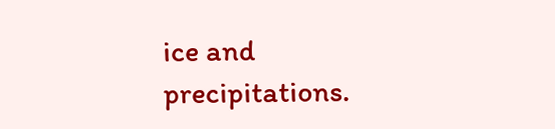ice and precipitations.